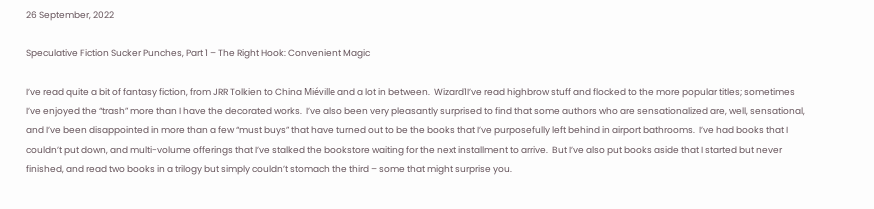26 September, 2022

Speculative Fiction Sucker Punches, Part 1 – The Right Hook: Convenient Magic

I’ve read quite a bit of fantasy fiction, from JRR Tolkien to China Miéville and a lot in between.  Wizard1I’ve read highbrow stuff and flocked to the more popular titles; sometimes I’ve enjoyed the “trash” more than I have the decorated works.  I’ve also been very pleasantly surprised to find that some authors who are sensationalized are, well, sensational, and I’ve been disappointed in more than a few “must buys” that have turned out to be the books that I’ve purposefully left behind in airport bathrooms.  I’ve had books that I couldn’t put down, and multi-volume offerings that I’ve stalked the bookstore waiting for the next installment to arrive.  But I’ve also put books aside that I started but never finished, and read two books in a trilogy but simply couldn’t stomach the third – some that might surprise you.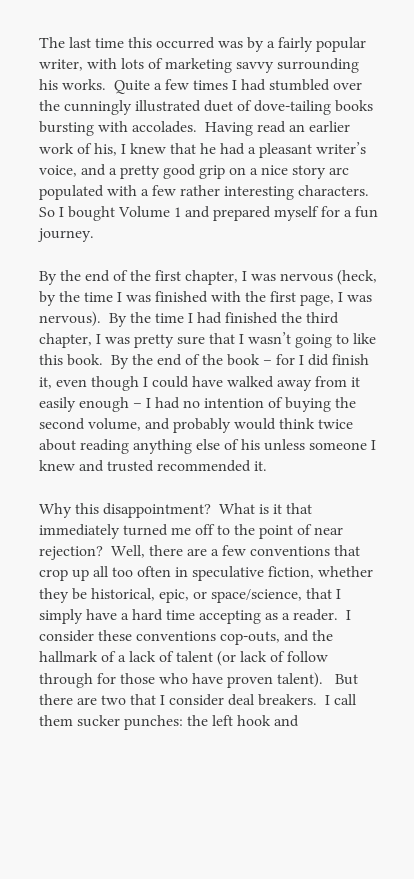The last time this occurred was by a fairly popular writer, with lots of marketing savvy surrounding his works.  Quite a few times I had stumbled over the cunningly illustrated duet of dove-tailing books bursting with accolades.  Having read an earlier work of his, I knew that he had a pleasant writer’s voice, and a pretty good grip on a nice story arc populated with a few rather interesting characters.  So I bought Volume 1 and prepared myself for a fun journey.

By the end of the first chapter, I was nervous (heck, by the time I was finished with the first page, I was nervous).  By the time I had finished the third chapter, I was pretty sure that I wasn’t going to like this book.  By the end of the book – for I did finish it, even though I could have walked away from it easily enough – I had no intention of buying the second volume, and probably would think twice about reading anything else of his unless someone I knew and trusted recommended it.

Why this disappointment?  What is it that immediately turned me off to the point of near rejection?  Well, there are a few conventions that crop up all too often in speculative fiction, whether they be historical, epic, or space/science, that I simply have a hard time accepting as a reader.  I consider these conventions cop-outs, and the hallmark of a lack of talent (or lack of follow through for those who have proven talent).   But there are two that I consider deal breakers.  I call them sucker punches: the left hook and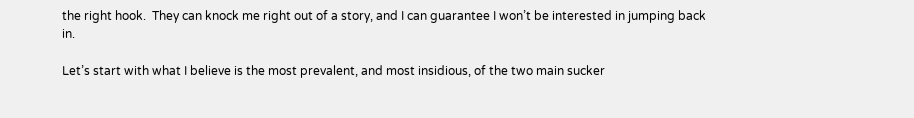the right hook.  They can knock me right out of a story, and I can guarantee I won’t be interested in jumping back in.

Let’s start with what I believe is the most prevalent, and most insidious, of the two main sucker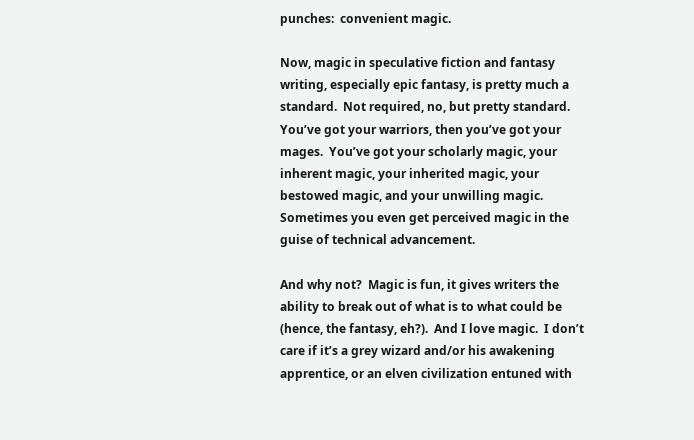punches:  convenient magic.

Now, magic in speculative fiction and fantasy writing, especially epic fantasy, is pretty much a standard.  Not required, no, but pretty standard.  You’ve got your warriors, then you’ve got your mages.  You’ve got your scholarly magic, your inherent magic, your inherited magic, your bestowed magic, and your unwilling magic.  Sometimes you even get perceived magic in the guise of technical advancement.

And why not?  Magic is fun, it gives writers the ability to break out of what is to what could be (hence, the fantasy, eh?).  And I love magic.  I don’t care if it’s a grey wizard and/or his awakening apprentice, or an elven civilization entuned with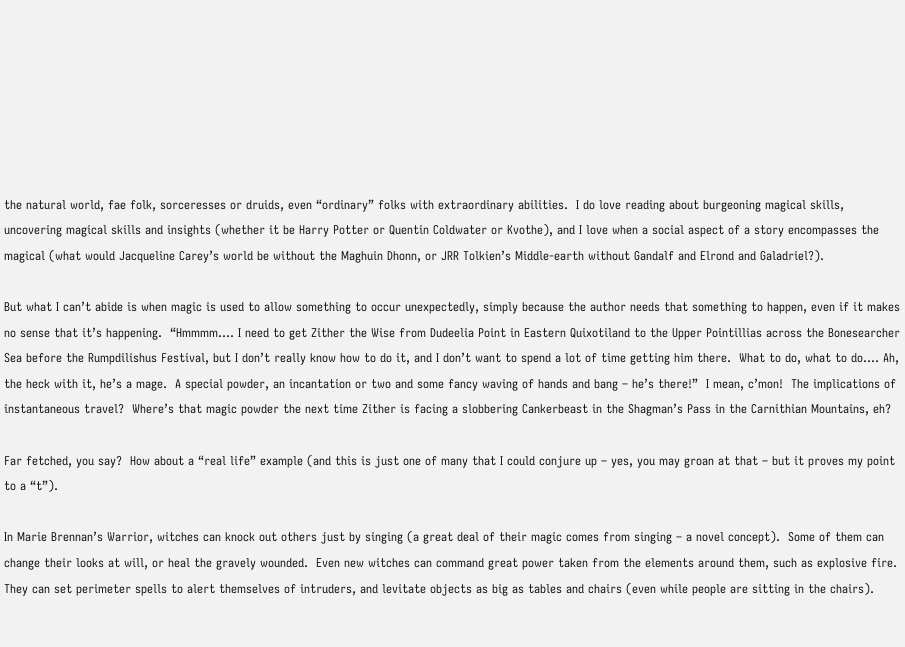the natural world, fae folk, sorceresses or druids, even “ordinary” folks with extraordinary abilities.  I do love reading about burgeoning magical skills, uncovering magical skills and insights (whether it be Harry Potter or Quentin Coldwater or Kvothe), and I love when a social aspect of a story encompasses the magical (what would Jacqueline Carey’s world be without the Maghuin Dhonn, or JRR Tolkien’s Middle-earth without Gandalf and Elrond and Galadriel?).

But what I can’t abide is when magic is used to allow something to occur unexpectedly, simply because the author needs that something to happen, even if it makes no sense that it’s happening.  “Hmmmm…. I need to get Zither the Wise from Dudeelia Point in Eastern Quixotiland to the Upper Pointillias across the Bonesearcher Sea before the Rumpdilishus Festival, but I don’t really know how to do it, and I don’t want to spend a lot of time getting him there.  What to do, what to do…. Ah, the heck with it, he’s a mage.  A special powder, an incantation or two and some fancy waving of hands and bang – he’s there!”  I mean, c’mon!  The implications of instantaneous travel?  Where’s that magic powder the next time Zither is facing a slobbering Cankerbeast in the Shagman’s Pass in the Carnithian Mountains, eh?

Far fetched, you say?  How about a “real life” example (and this is just one of many that I could conjure up – yes, you may groan at that – but it proves my point to a “t”).

In Marie Brennan’s Warrior, witches can knock out others just by singing (a great deal of their magic comes from singing – a novel concept).  Some of them can change their looks at will, or heal the gravely wounded.  Even new witches can command great power taken from the elements around them, such as explosive fire.   They can set perimeter spells to alert themselves of intruders, and levitate objects as big as tables and chairs (even while people are sitting in the chairs).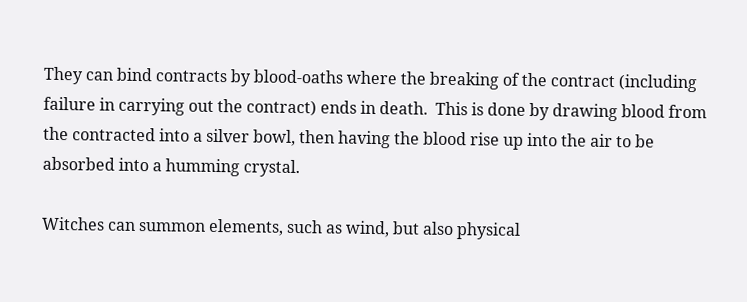They can bind contracts by blood-oaths where the breaking of the contract (including failure in carrying out the contract) ends in death.  This is done by drawing blood from the contracted into a silver bowl, then having the blood rise up into the air to be absorbed into a humming crystal.

Witches can summon elements, such as wind, but also physical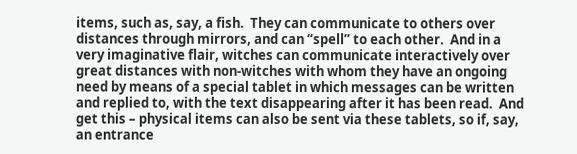items, such as, say, a fish.  They can communicate to others over distances through mirrors, and can “spell” to each other.  And in a very imaginative flair, witches can communicate interactively over great distances with non-witches with whom they have an ongoing need by means of a special tablet in which messages can be written and replied to, with the text disappearing after it has been read.  And get this – physical items can also be sent via these tablets, so if, say, an entrance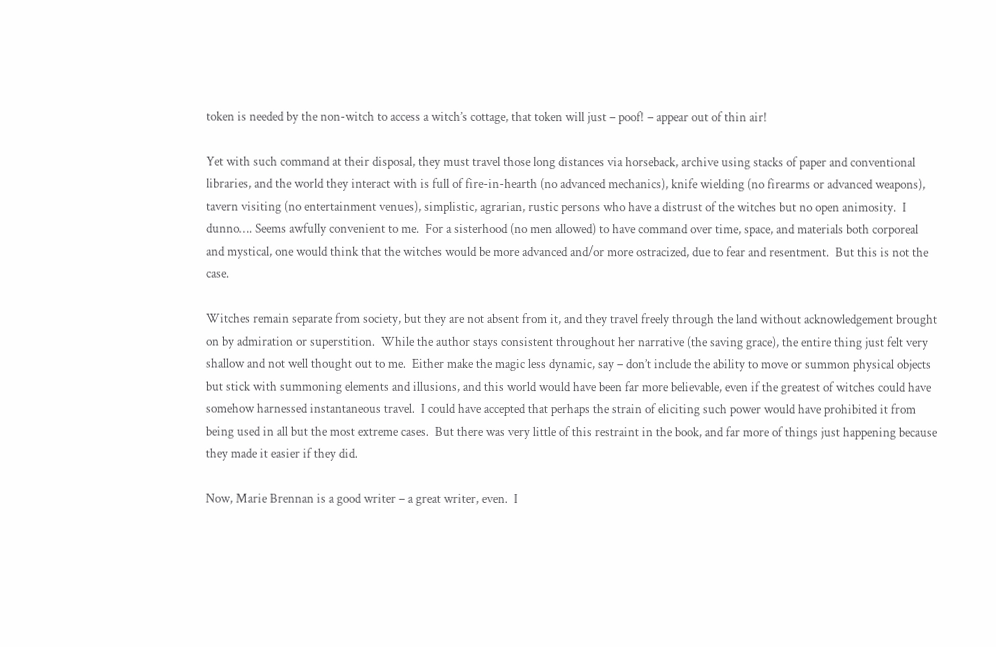token is needed by the non-witch to access a witch’s cottage, that token will just – poof! – appear out of thin air!

Yet with such command at their disposal, they must travel those long distances via horseback, archive using stacks of paper and conventional libraries, and the world they interact with is full of fire-in-hearth (no advanced mechanics), knife wielding (no firearms or advanced weapons), tavern visiting (no entertainment venues), simplistic, agrarian, rustic persons who have a distrust of the witches but no open animosity.  I dunno…. Seems awfully convenient to me.  For a sisterhood (no men allowed) to have command over time, space, and materials both corporeal and mystical, one would think that the witches would be more advanced and/or more ostracized, due to fear and resentment.  But this is not the case.

Witches remain separate from society, but they are not absent from it, and they travel freely through the land without acknowledgement brought on by admiration or superstition.  While the author stays consistent throughout her narrative (the saving grace), the entire thing just felt very shallow and not well thought out to me.  Either make the magic less dynamic, say – don’t include the ability to move or summon physical objects but stick with summoning elements and illusions, and this world would have been far more believable, even if the greatest of witches could have somehow harnessed instantaneous travel.  I could have accepted that perhaps the strain of eliciting such power would have prohibited it from being used in all but the most extreme cases.  But there was very little of this restraint in the book, and far more of things just happening because they made it easier if they did.

Now, Marie Brennan is a good writer – a great writer, even.  I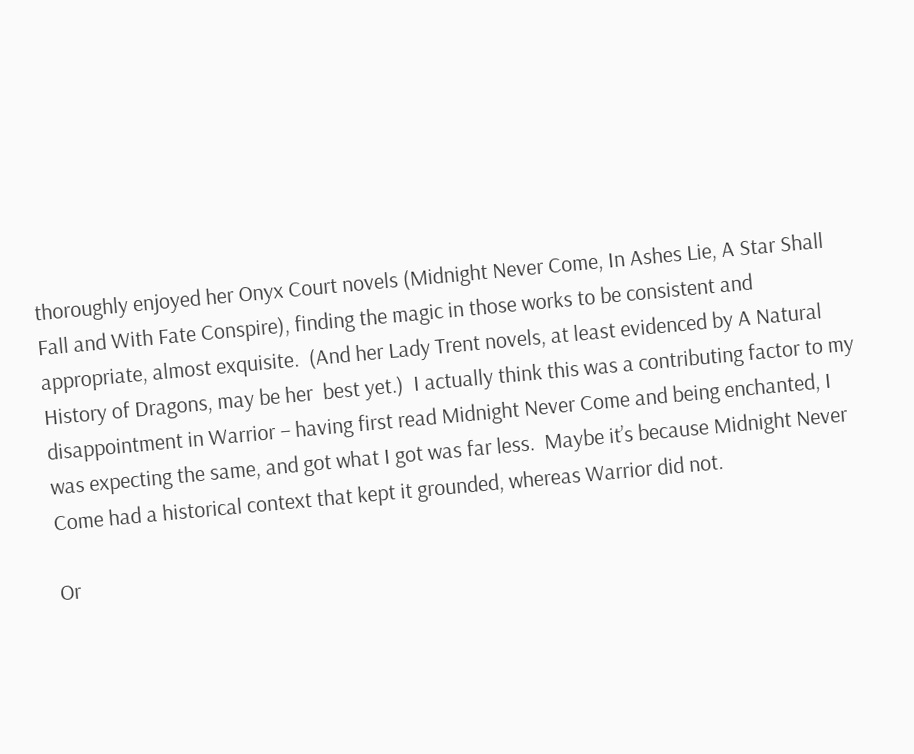thoroughly enjoyed her Onyx Court novels (Midnight Never Come, In Ashes Lie, A Star Shall Fall and With Fate Conspire), finding the magic in those works to be consistent and appropriate, almost exquisite.  (And her Lady Trent novels, at least evidenced by A Natural History of Dragons, may be her  best yet.)  I actually think this was a contributing factor to my disappointment in Warrior – having first read Midnight Never Come and being enchanted, I was expecting the same, and got what I got was far less.  Maybe it’s because Midnight Never Come had a historical context that kept it grounded, whereas Warrior did not.

Or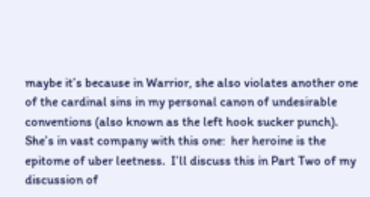maybe it’s because in Warrior, she also violates another one of the cardinal sins in my personal canon of undesirable conventions (also known as the left hook sucker punch).  She’s in vast company with this one:  her heroine is the epitome of uber leetness.  I’ll discuss this in Part Two of my discussion of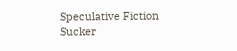Speculative Fiction Sucker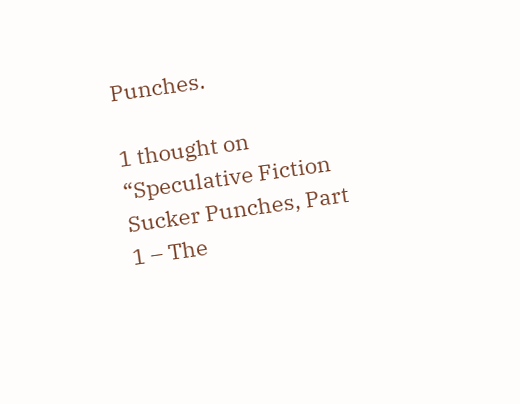Punches.

1 thought on “Speculative Fiction Sucker Punches, Part 1 – The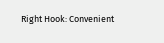Right Hook: Convenient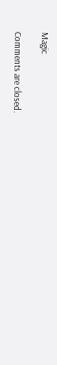Magic

Comments are closed.